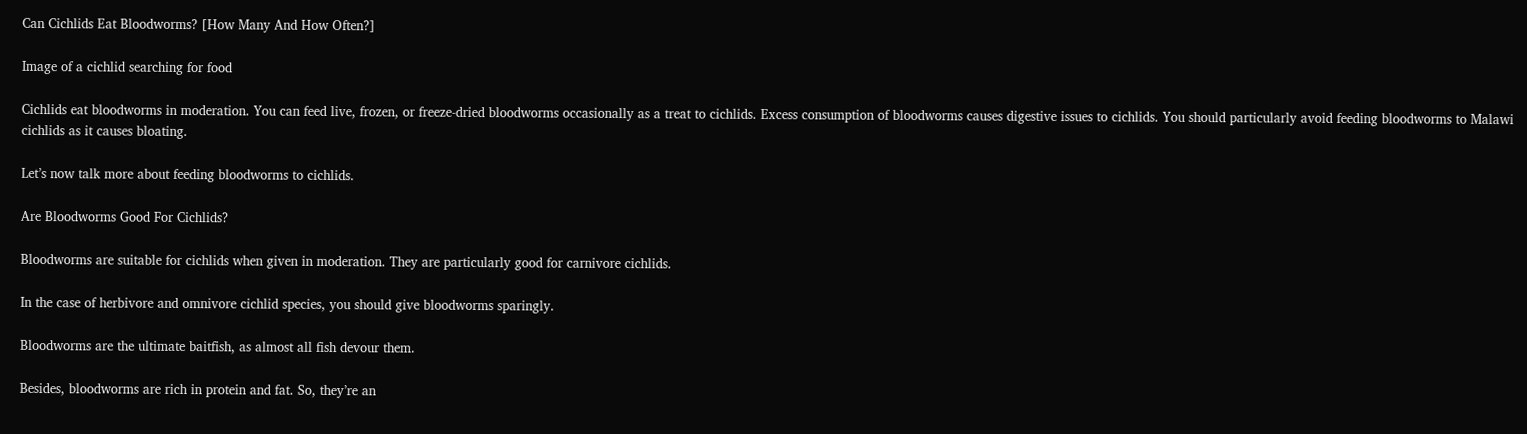Can Cichlids Eat Bloodworms? [How Many And How Often?]

Image of a cichlid searching for food

Cichlids eat bloodworms in moderation. You can feed live, frozen, or freeze-dried bloodworms occasionally as a treat to cichlids. Excess consumption of bloodworms causes digestive issues to cichlids. You should particularly avoid feeding bloodworms to Malawi cichlids as it causes bloating.

Let’s now talk more about feeding bloodworms to cichlids.

Are Bloodworms Good For Cichlids?

Bloodworms are suitable for cichlids when given in moderation. They are particularly good for carnivore cichlids.

In the case of herbivore and omnivore cichlid species, you should give bloodworms sparingly.

Bloodworms are the ultimate baitfish, as almost all fish devour them.

Besides, bloodworms are rich in protein and fat. So, they’re an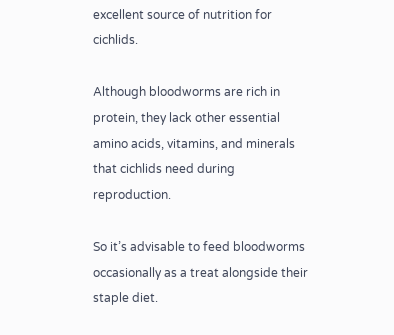excellent source of nutrition for cichlids.

Although bloodworms are rich in protein, they lack other essential amino acids, vitamins, and minerals that cichlids need during reproduction.

So it’s advisable to feed bloodworms occasionally as a treat alongside their staple diet.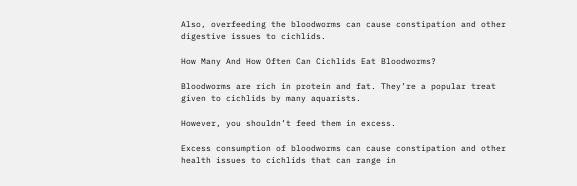Also, overfeeding the bloodworms can cause constipation and other digestive issues to cichlids.

How Many And How Often Can Cichlids Eat Bloodworms?

Bloodworms are rich in protein and fat. They’re a popular treat given to cichlids by many aquarists.

However, you shouldn’t feed them in excess.

Excess consumption of bloodworms can cause constipation and other health issues to cichlids that can range in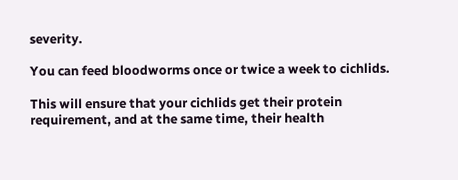severity.

You can feed bloodworms once or twice a week to cichlids.

This will ensure that your cichlids get their protein requirement, and at the same time, their health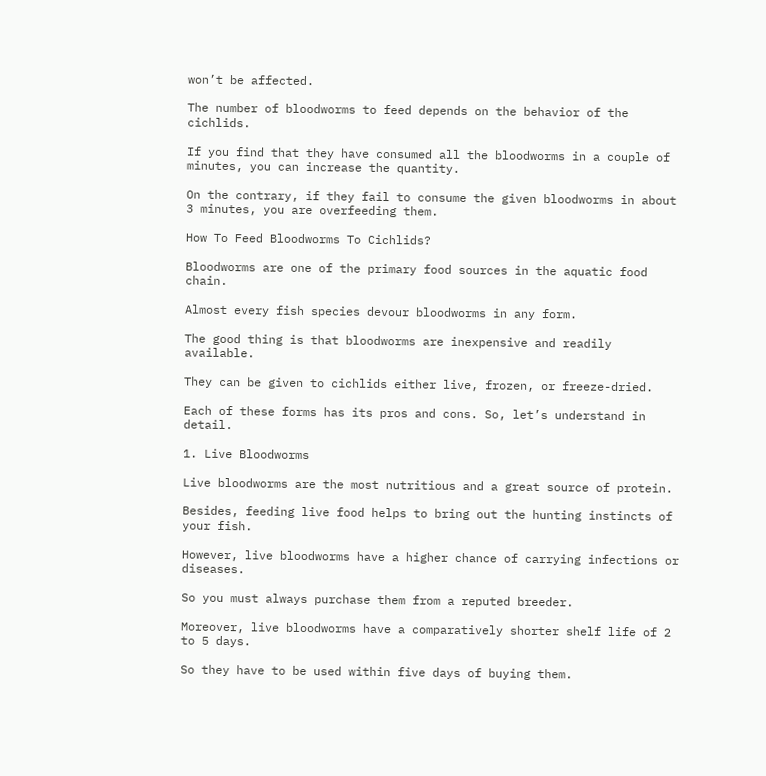won’t be affected.

The number of bloodworms to feed depends on the behavior of the cichlids.

If you find that they have consumed all the bloodworms in a couple of minutes, you can increase the quantity.

On the contrary, if they fail to consume the given bloodworms in about 3 minutes, you are overfeeding them.

How To Feed Bloodworms To Cichlids?

Bloodworms are one of the primary food sources in the aquatic food chain.

Almost every fish species devour bloodworms in any form.

The good thing is that bloodworms are inexpensive and readily available.

They can be given to cichlids either live, frozen, or freeze-dried.

Each of these forms has its pros and cons. So, let’s understand in detail.

1. Live Bloodworms

Live bloodworms are the most nutritious and a great source of protein.

Besides, feeding live food helps to bring out the hunting instincts of your fish.

However, live bloodworms have a higher chance of carrying infections or diseases.

So you must always purchase them from a reputed breeder.

Moreover, live bloodworms have a comparatively shorter shelf life of 2 to 5 days.

So they have to be used within five days of buying them.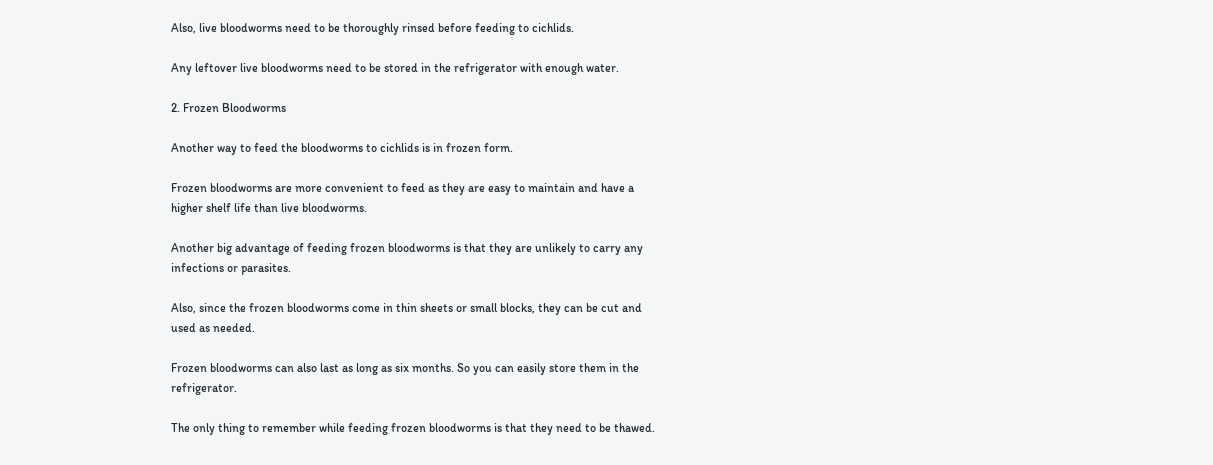Also, live bloodworms need to be thoroughly rinsed before feeding to cichlids.

Any leftover live bloodworms need to be stored in the refrigerator with enough water.

2. Frozen Bloodworms

Another way to feed the bloodworms to cichlids is in frozen form.

Frozen bloodworms are more convenient to feed as they are easy to maintain and have a higher shelf life than live bloodworms.

Another big advantage of feeding frozen bloodworms is that they are unlikely to carry any infections or parasites.

Also, since the frozen bloodworms come in thin sheets or small blocks, they can be cut and used as needed.

Frozen bloodworms can also last as long as six months. So you can easily store them in the refrigerator.

The only thing to remember while feeding frozen bloodworms is that they need to be thawed.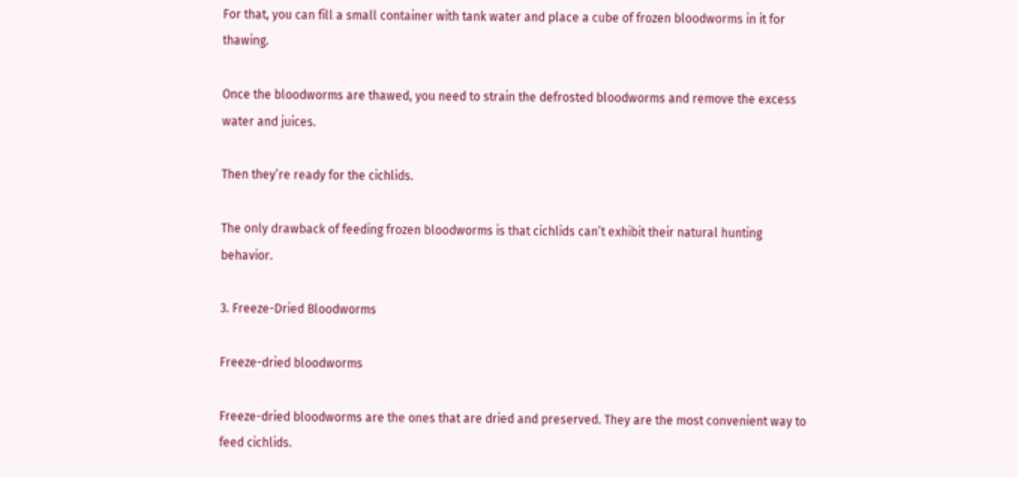For that, you can fill a small container with tank water and place a cube of frozen bloodworms in it for thawing.

Once the bloodworms are thawed, you need to strain the defrosted bloodworms and remove the excess water and juices.

Then they’re ready for the cichlids.

The only drawback of feeding frozen bloodworms is that cichlids can’t exhibit their natural hunting behavior.

3. Freeze-Dried Bloodworms

Freeze-dried bloodworms

Freeze-dried bloodworms are the ones that are dried and preserved. They are the most convenient way to feed cichlids.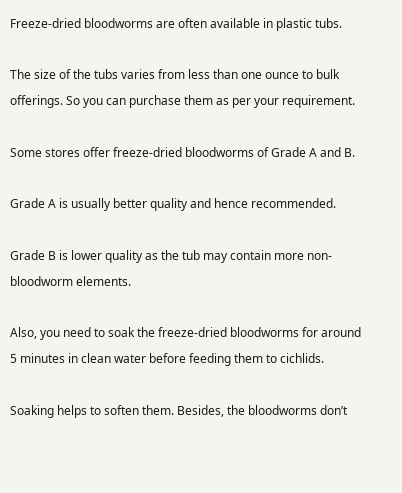Freeze-dried bloodworms are often available in plastic tubs.

The size of the tubs varies from less than one ounce to bulk offerings. So you can purchase them as per your requirement.

Some stores offer freeze-dried bloodworms of Grade A and B.

Grade A is usually better quality and hence recommended.

Grade B is lower quality as the tub may contain more non-bloodworm elements.

Also, you need to soak the freeze-dried bloodworms for around 5 minutes in clean water before feeding them to cichlids.

Soaking helps to soften them. Besides, the bloodworms don’t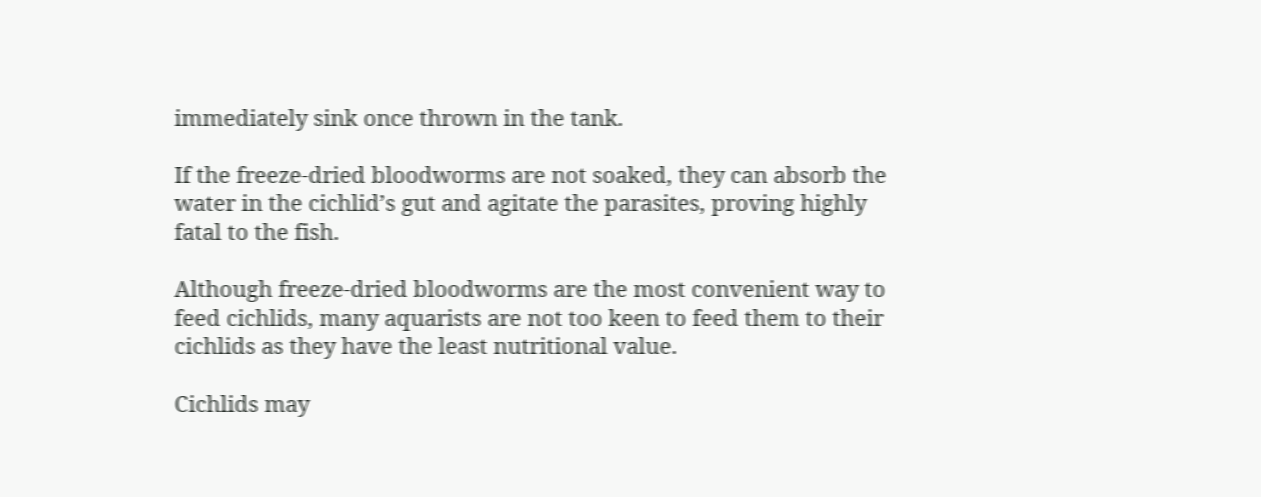immediately sink once thrown in the tank.

If the freeze-dried bloodworms are not soaked, they can absorb the water in the cichlid’s gut and agitate the parasites, proving highly fatal to the fish.

Although freeze-dried bloodworms are the most convenient way to feed cichlids, many aquarists are not too keen to feed them to their cichlids as they have the least nutritional value.

Cichlids may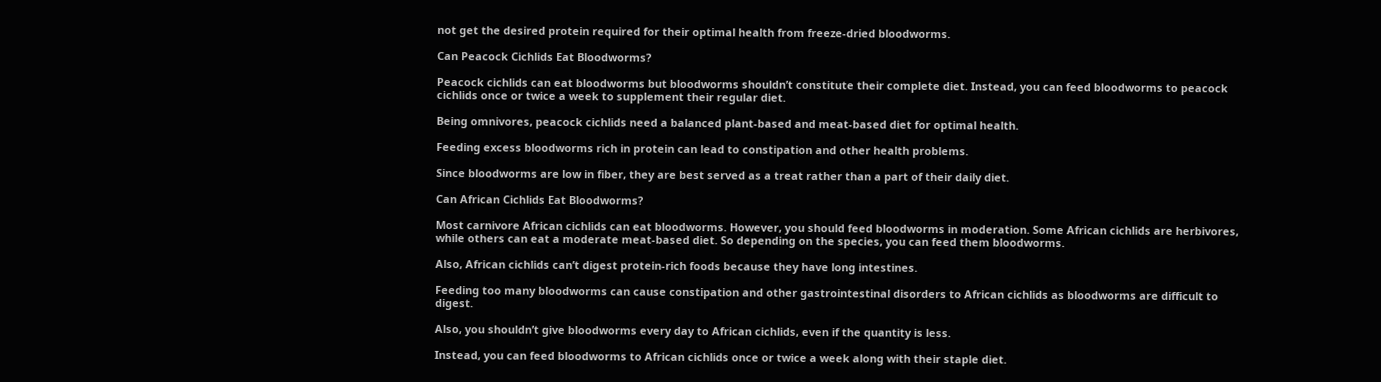not get the desired protein required for their optimal health from freeze-dried bloodworms.

Can Peacock Cichlids Eat Bloodworms?

Peacock cichlids can eat bloodworms but bloodworms shouldn’t constitute their complete diet. Instead, you can feed bloodworms to peacock cichlids once or twice a week to supplement their regular diet.

Being omnivores, peacock cichlids need a balanced plant-based and meat-based diet for optimal health.

Feeding excess bloodworms rich in protein can lead to constipation and other health problems.

Since bloodworms are low in fiber, they are best served as a treat rather than a part of their daily diet.

Can African Cichlids Eat Bloodworms?

Most carnivore African cichlids can eat bloodworms. However, you should feed bloodworms in moderation. Some African cichlids are herbivores, while others can eat a moderate meat-based diet. So depending on the species, you can feed them bloodworms.

Also, African cichlids can’t digest protein-rich foods because they have long intestines.

Feeding too many bloodworms can cause constipation and other gastrointestinal disorders to African cichlids as bloodworms are difficult to digest.

Also, you shouldn’t give bloodworms every day to African cichlids, even if the quantity is less.

Instead, you can feed bloodworms to African cichlids once or twice a week along with their staple diet.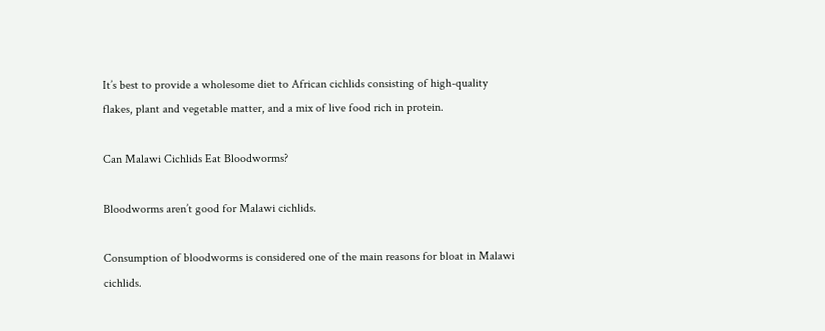It’s best to provide a wholesome diet to African cichlids consisting of high-quality flakes, plant and vegetable matter, and a mix of live food rich in protein.

Can Malawi Cichlids Eat Bloodworms?

Bloodworms aren’t good for Malawi cichlids.

Consumption of bloodworms is considered one of the main reasons for bloat in Malawi cichlids.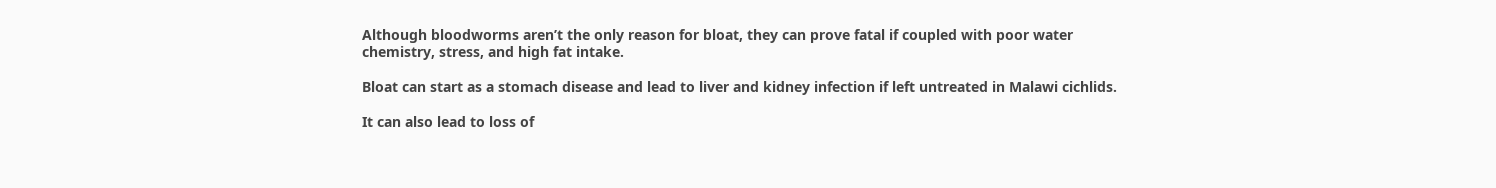Although bloodworms aren’t the only reason for bloat, they can prove fatal if coupled with poor water chemistry, stress, and high fat intake.

Bloat can start as a stomach disease and lead to liver and kidney infection if left untreated in Malawi cichlids.

It can also lead to loss of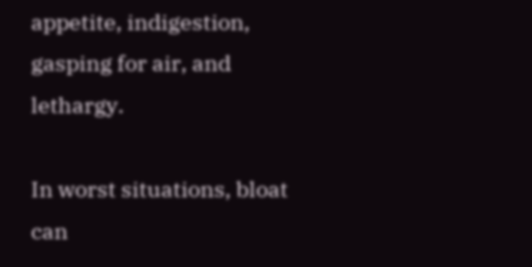appetite, indigestion, gasping for air, and lethargy.

In worst situations, bloat can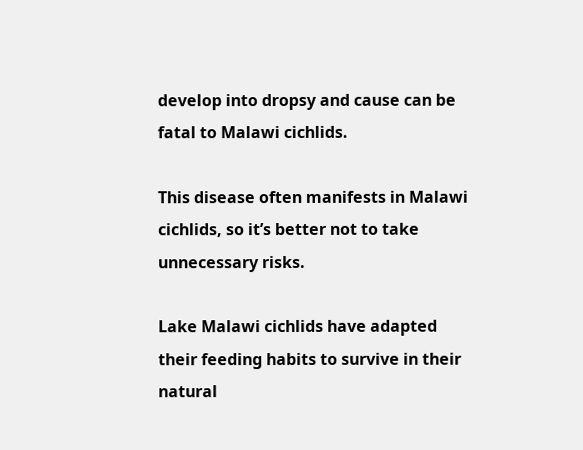develop into dropsy and cause can be fatal to Malawi cichlids.

This disease often manifests in Malawi cichlids, so it’s better not to take unnecessary risks.

Lake Malawi cichlids have adapted their feeding habits to survive in their natural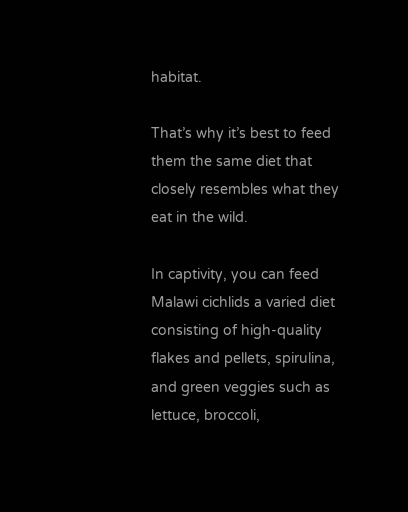habitat.

That’s why it’s best to feed them the same diet that closely resembles what they eat in the wild.

In captivity, you can feed Malawi cichlids a varied diet consisting of high-quality flakes and pellets, spirulina, and green veggies such as lettuce, broccoli,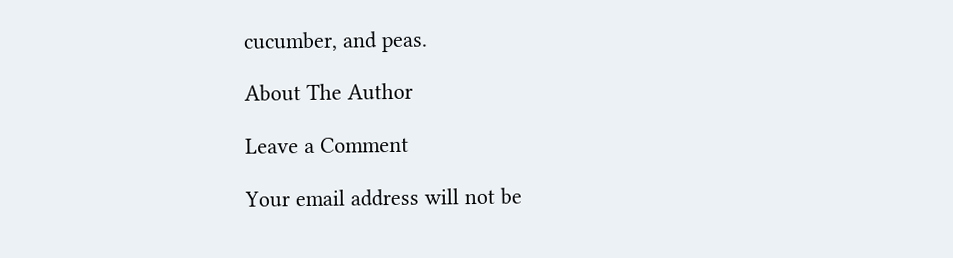cucumber, and peas.

About The Author

Leave a Comment

Your email address will not be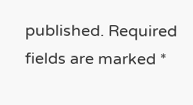published. Required fields are marked *